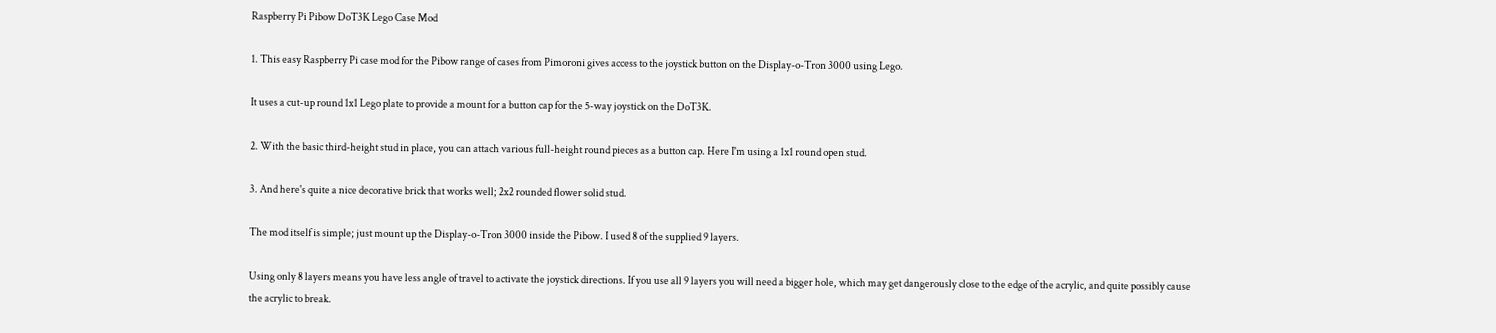Raspberry Pi Pibow DoT3K Lego Case Mod

1. This easy Raspberry Pi case mod for the Pibow range of cases from Pimoroni gives access to the joystick button on the Display-o-Tron 3000 using Lego.

It uses a cut-up round 1x1 Lego plate to provide a mount for a button cap for the 5-way joystick on the DoT3K.

2. With the basic third-height stud in place, you can attach various full-height round pieces as a button cap. Here I'm using a 1x1 round open stud.

3. And here's quite a nice decorative brick that works well; 2x2 rounded flower solid stud.

The mod itself is simple; just mount up the Display-o-Tron 3000 inside the Pibow. I used 8 of the supplied 9 layers.

Using only 8 layers means you have less angle of travel to activate the joystick directions. If you use all 9 layers you will need a bigger hole, which may get dangerously close to the edge of the acrylic, and quite possibly cause the acrylic to break.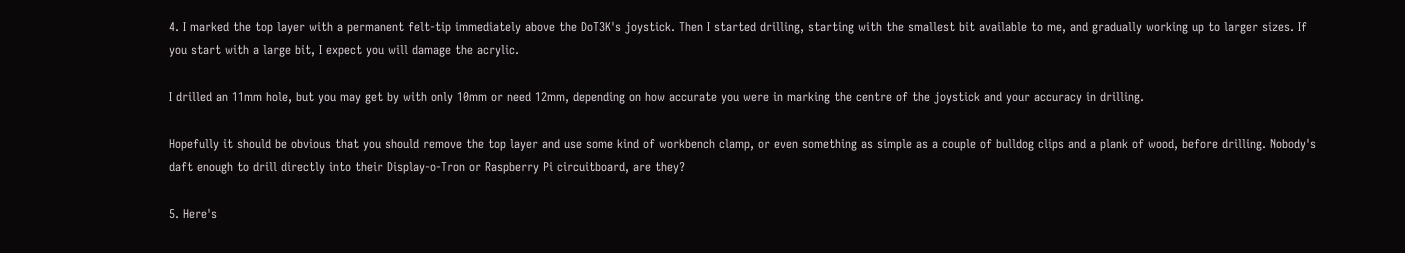4. I marked the top layer with a permanent felt-tip immediately above the DoT3K's joystick. Then I started drilling, starting with the smallest bit available to me, and gradually working up to larger sizes. If you start with a large bit, I expect you will damage the acrylic.

I drilled an 11mm hole, but you may get by with only 10mm or need 12mm, depending on how accurate you were in marking the centre of the joystick and your accuracy in drilling.

Hopefully it should be obvious that you should remove the top layer and use some kind of workbench clamp, or even something as simple as a couple of bulldog clips and a plank of wood, before drilling. Nobody's daft enough to drill directly into their Display-o-Tron or Raspberry Pi circuitboard, are they?

5. Here's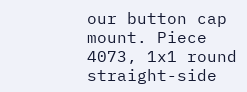our button cap mount. Piece 4073, 1x1 round straight-side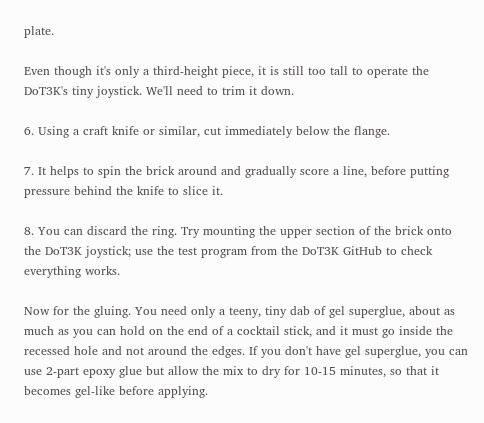plate.

Even though it's only a third-height piece, it is still too tall to operate the DoT3K's tiny joystick. We'll need to trim it down.

6. Using a craft knife or similar, cut immediately below the flange.

7. It helps to spin the brick around and gradually score a line, before putting pressure behind the knife to slice it.

8. You can discard the ring. Try mounting the upper section of the brick onto the DoT3K joystick; use the test program from the DoT3K GitHub to check everything works.

Now for the gluing. You need only a teeny, tiny dab of gel superglue, about as much as you can hold on the end of a cocktail stick, and it must go inside the recessed hole and not around the edges. If you don't have gel superglue, you can use 2-part epoxy glue but allow the mix to dry for 10-15 minutes, so that it becomes gel-like before applying.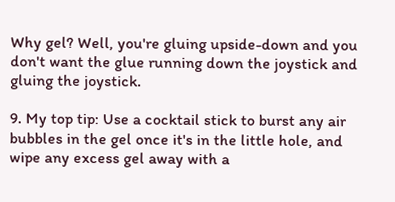Why gel? Well, you're gluing upside-down and you don't want the glue running down the joystick and gluing the joystick.

9. My top tip: Use a cocktail stick to burst any air bubbles in the gel once it's in the little hole, and wipe any excess gel away with a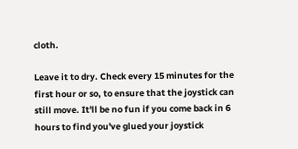cloth.

Leave it to dry. Check every 15 minutes for the first hour or so, to ensure that the joystick can still move. It'll be no fun if you come back in 6 hours to find you've glued your joystick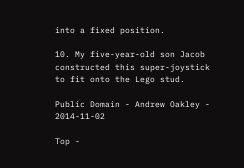into a fixed position.

10. My five-year-old son Jacob constructed this super-joystick to fit onto the Lego stud.

Public Domain - Andrew Oakley - 2014-11-02

Top -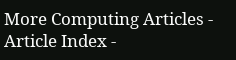More Computing Articles - Article Index -